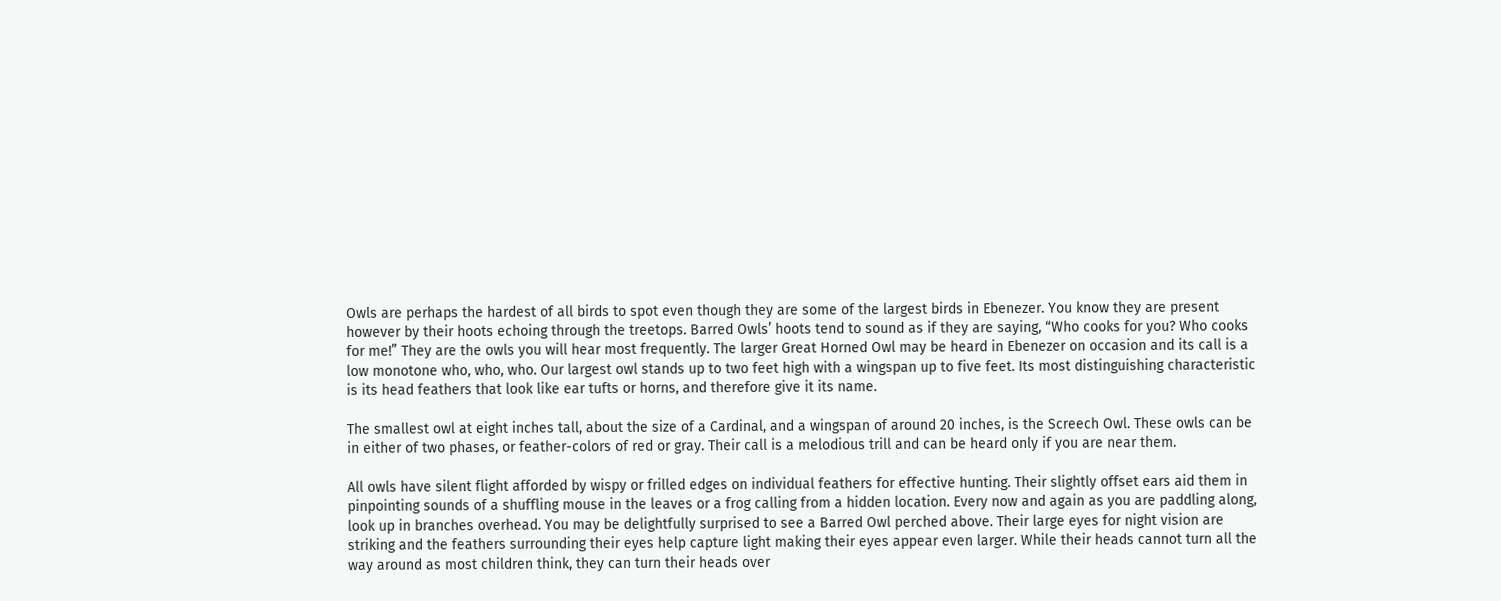Owls are perhaps the hardest of all birds to spot even though they are some of the largest birds in Ebenezer. You know they are present however by their hoots echoing through the treetops. Barred Owls’ hoots tend to sound as if they are saying, “Who cooks for you? Who cooks for me!” They are the owls you will hear most frequently. The larger Great Horned Owl may be heard in Ebenezer on occasion and its call is a low monotone who, who, who. Our largest owl stands up to two feet high with a wingspan up to five feet. Its most distinguishing characteristic is its head feathers that look like ear tufts or horns, and therefore give it its name.

The smallest owl at eight inches tall, about the size of a Cardinal, and a wingspan of around 20 inches, is the Screech Owl. These owls can be in either of two phases, or feather-colors of red or gray. Their call is a melodious trill and can be heard only if you are near them.

All owls have silent flight afforded by wispy or frilled edges on individual feathers for effective hunting. Their slightly offset ears aid them in pinpointing sounds of a shuffling mouse in the leaves or a frog calling from a hidden location. Every now and again as you are paddling along, look up in branches overhead. You may be delightfully surprised to see a Barred Owl perched above. Their large eyes for night vision are striking and the feathers surrounding their eyes help capture light making their eyes appear even larger. While their heads cannot turn all the way around as most children think, they can turn their heads over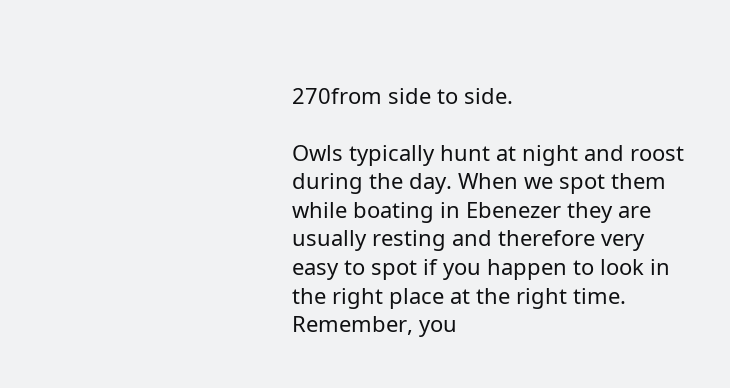270from side to side.

Owls typically hunt at night and roost during the day. When we spot them while boating in Ebenezer they are usually resting and therefore very easy to spot if you happen to look in the right place at the right time. Remember, you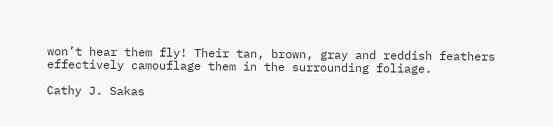won’t hear them fly! Their tan, brown, gray and reddish feathers effectively camouflage them in the surrounding foliage.

Cathy J. Sakas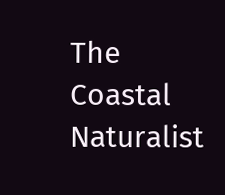The Coastal Naturalist